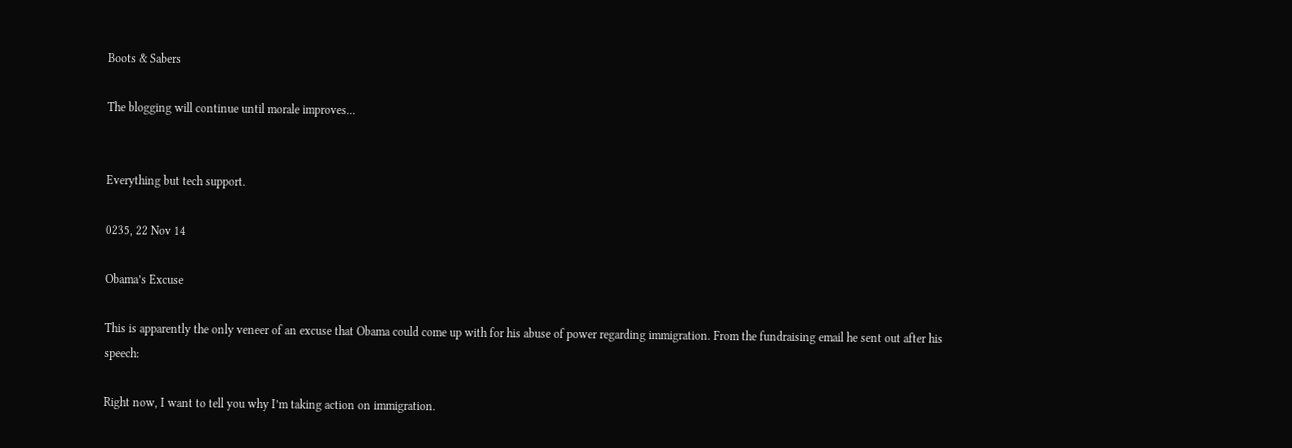Boots & Sabers

The blogging will continue until morale improves...


Everything but tech support.

0235, 22 Nov 14

Obama’s Excuse

This is apparently the only veneer of an excuse that Obama could come up with for his abuse of power regarding immigration. From the fundraising email he sent out after his speech:

Right now, I want to tell you why I’m taking action on immigration.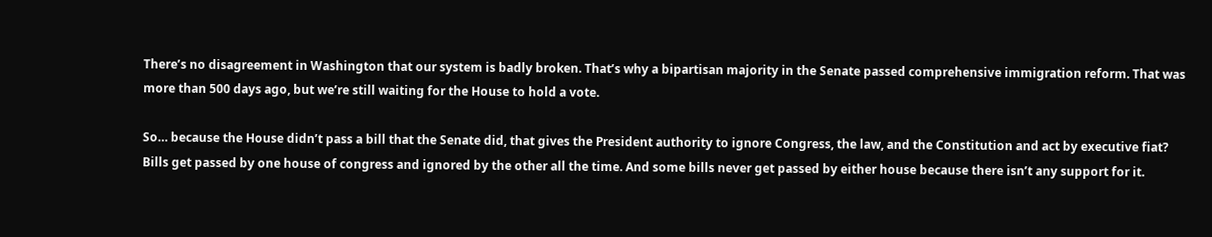There’s no disagreement in Washington that our system is badly broken. That’s why a bipartisan majority in the Senate passed comprehensive immigration reform. That was more than 500 days ago, but we’re still waiting for the House to hold a vote.

So… because the House didn’t pass a bill that the Senate did, that gives the President authority to ignore Congress, the law, and the Constitution and act by executive fiat? Bills get passed by one house of congress and ignored by the other all the time. And some bills never get passed by either house because there isn’t any support for it.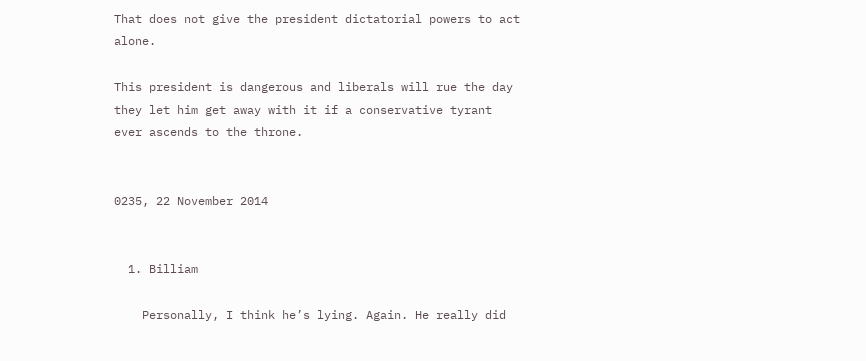That does not give the president dictatorial powers to act alone.

This president is dangerous and liberals will rue the day they let him get away with it if a conservative tyrant ever ascends to the throne.


0235, 22 November 2014


  1. Billiam

    Personally, I think he’s lying. Again. He really did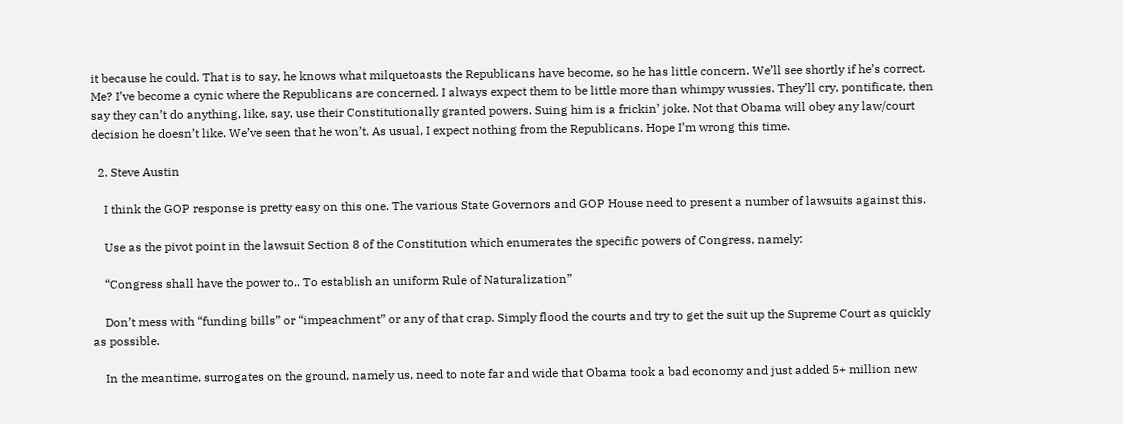it because he could. That is to say, he knows what milquetoasts the Republicans have become, so he has little concern. We’ll see shortly if he’s correct. Me? I’ve become a cynic where the Republicans are concerned. I always expect them to be little more than whimpy wussies. They’ll cry, pontificate, then say they can’t do anything, like, say, use their Constitutionally granted powers. Suing him is a frickin’ joke. Not that Obama will obey any law/court decision he doesn’t like. We’ve seen that he won’t. As usual, I expect nothing from the Republicans. Hope I’m wrong this time.

  2. Steve Austin

    I think the GOP response is pretty easy on this one. The various State Governors and GOP House need to present a number of lawsuits against this.

    Use as the pivot point in the lawsuit Section 8 of the Constitution which enumerates the specific powers of Congress, namely:

    “Congress shall have the power to.. To establish an uniform Rule of Naturalization”

    Don’t mess with “funding bills” or “impeachment” or any of that crap. Simply flood the courts and try to get the suit up the Supreme Court as quickly as possible.

    In the meantime, surrogates on the ground, namely us, need to note far and wide that Obama took a bad economy and just added 5+ million new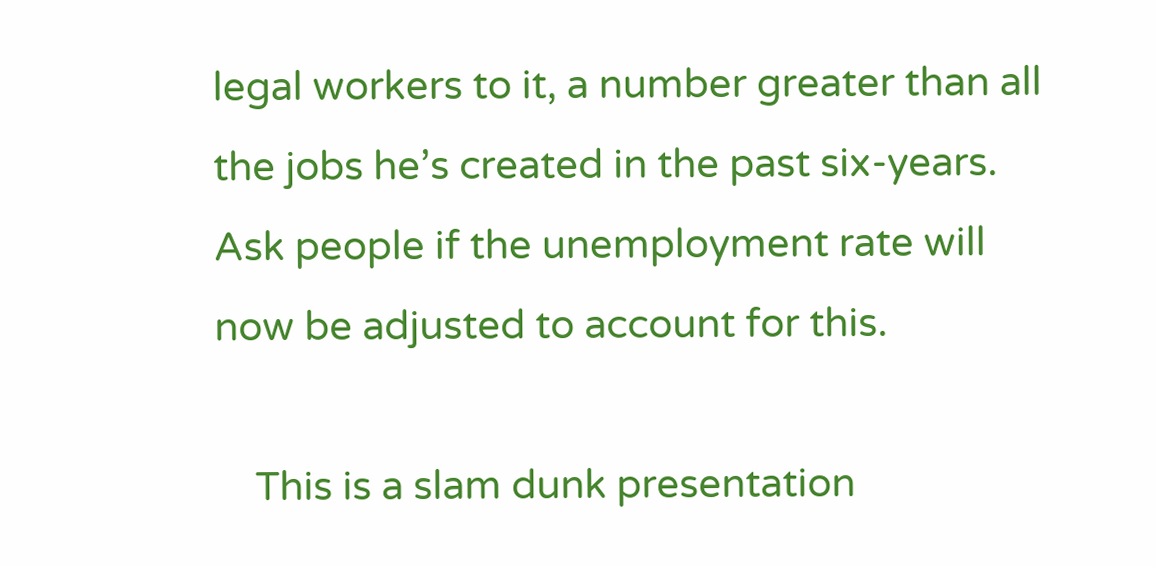legal workers to it, a number greater than all the jobs he’s created in the past six-years. Ask people if the unemployment rate will now be adjusted to account for this.

    This is a slam dunk presentation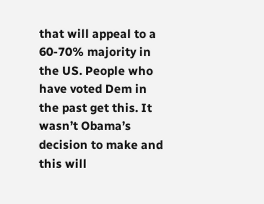that will appeal to a 60-70% majority in the US. People who have voted Dem in the past get this. It wasn’t Obama’s decision to make and this will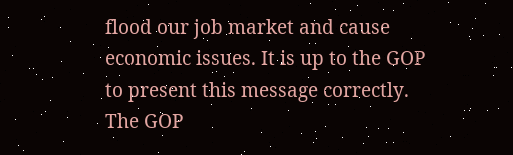flood our job market and cause economic issues. It is up to the GOP to present this message correctly. The GOP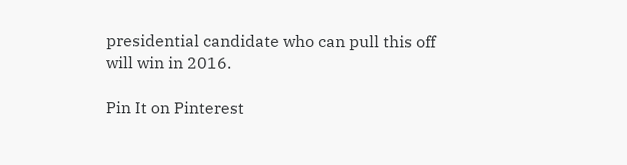presidential candidate who can pull this off will win in 2016.

Pin It on Pinterest